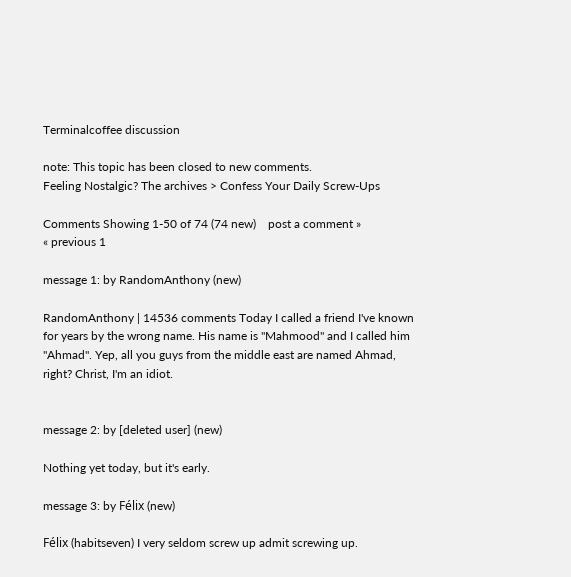Terminalcoffee discussion

note: This topic has been closed to new comments.
Feeling Nostalgic? The archives > Confess Your Daily Screw-Ups

Comments Showing 1-50 of 74 (74 new)    post a comment »
« previous 1

message 1: by RandomAnthony (new)

RandomAnthony | 14536 comments Today I called a friend I've known for years by the wrong name. His name is "Mahmood" and I called him "Ahmad". Yep, all you guys from the middle east are named Ahmad, right? Christ, I'm an idiot.


message 2: by [deleted user] (new)

Nothing yet today, but it's early.

message 3: by Félix (new)

Félix (habitseven) I very seldom screw up admit screwing up.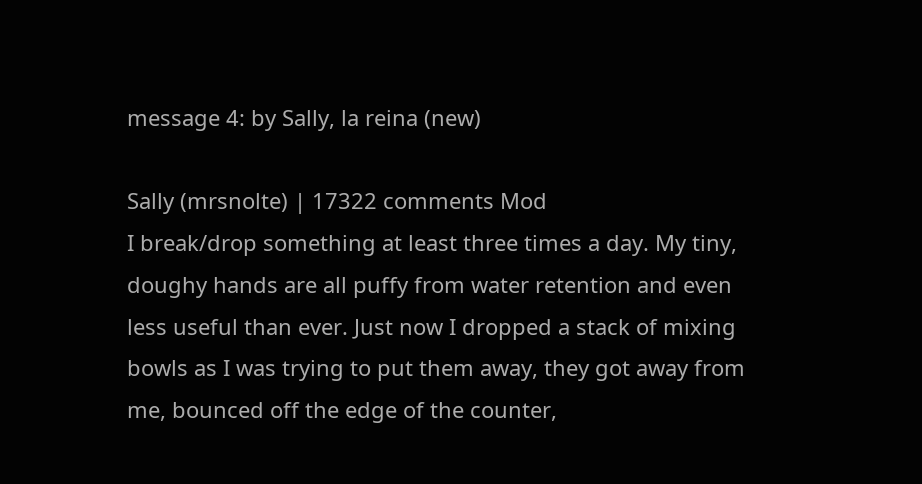message 4: by Sally, la reina (new)

Sally (mrsnolte) | 17322 comments Mod
I break/drop something at least three times a day. My tiny, doughy hands are all puffy from water retention and even less useful than ever. Just now I dropped a stack of mixing bowls as I was trying to put them away, they got away from me, bounced off the edge of the counter,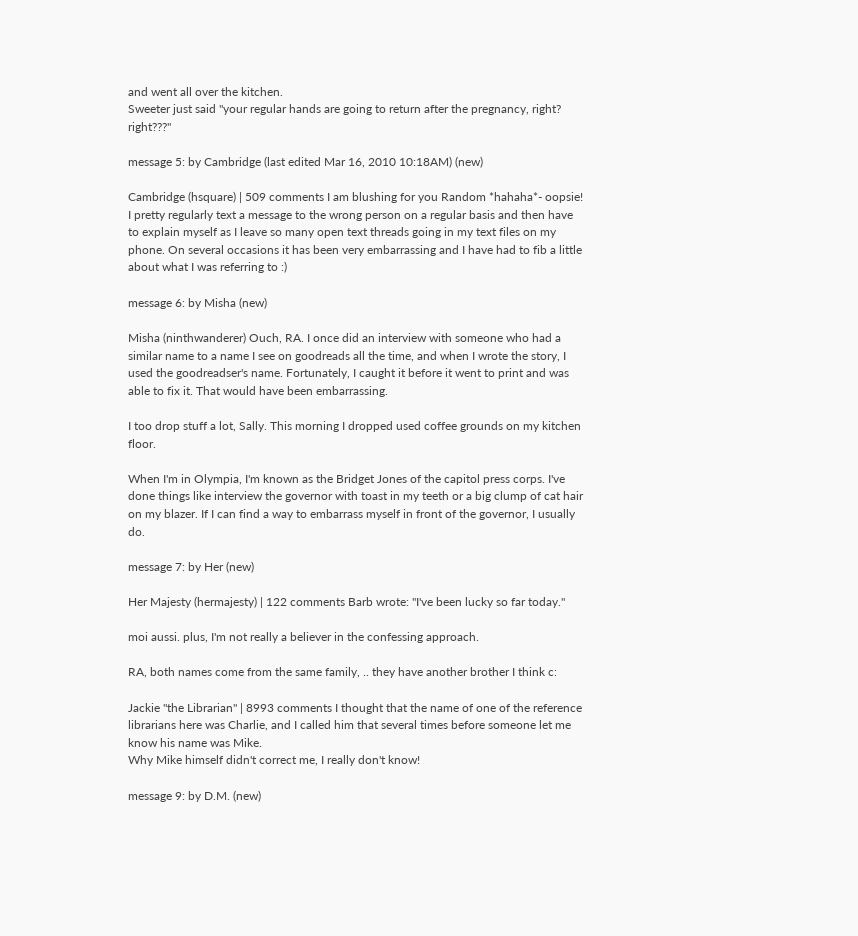and went all over the kitchen.
Sweeter just said "your regular hands are going to return after the pregnancy, right? right???"

message 5: by Cambridge (last edited Mar 16, 2010 10:18AM) (new)

Cambridge (hsquare) | 509 comments I am blushing for you Random *hahaha*- oopsie!
I pretty regularly text a message to the wrong person on a regular basis and then have to explain myself as I leave so many open text threads going in my text files on my phone. On several occasions it has been very embarrassing and I have had to fib a little about what I was referring to :)

message 6: by Misha (new)

Misha (ninthwanderer) Ouch, RA. I once did an interview with someone who had a similar name to a name I see on goodreads all the time, and when I wrote the story, I used the goodreadser's name. Fortunately, I caught it before it went to print and was able to fix it. That would have been embarrassing.

I too drop stuff a lot, Sally. This morning I dropped used coffee grounds on my kitchen floor.

When I'm in Olympia, I'm known as the Bridget Jones of the capitol press corps. I've done things like interview the governor with toast in my teeth or a big clump of cat hair on my blazer. If I can find a way to embarrass myself in front of the governor, I usually do.

message 7: by Her (new)

Her Majesty (hermajesty) | 122 comments Barb wrote: "I've been lucky so far today."

moi aussi. plus, I'm not really a believer in the confessing approach.

RA, both names come from the same family, .. they have another brother I think c:

Jackie "the Librarian" | 8993 comments I thought that the name of one of the reference librarians here was Charlie, and I called him that several times before someone let me know his name was Mike.
Why Mike himself didn't correct me, I really don't know!

message 9: by D.M. (new)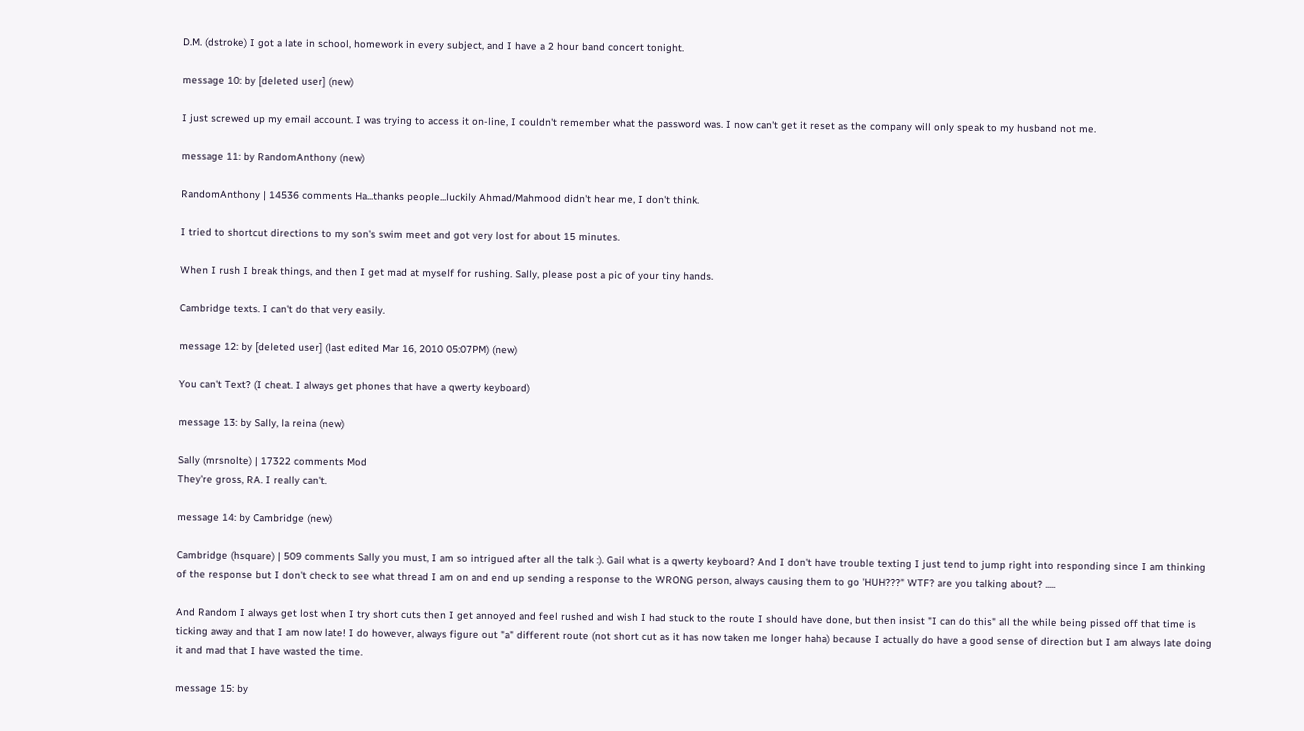D.M. (dstroke) I got a late in school, homework in every subject, and I have a 2 hour band concert tonight.

message 10: by [deleted user] (new)

I just screwed up my email account. I was trying to access it on-line, I couldn't remember what the password was. I now can't get it reset as the company will only speak to my husband not me.

message 11: by RandomAnthony (new)

RandomAnthony | 14536 comments Ha...thanks people...luckily Ahmad/Mahmood didn't hear me, I don't think.

I tried to shortcut directions to my son's swim meet and got very lost for about 15 minutes.

When I rush I break things, and then I get mad at myself for rushing. Sally, please post a pic of your tiny hands.

Cambridge texts. I can't do that very easily.

message 12: by [deleted user] (last edited Mar 16, 2010 05:07PM) (new)

You can't Text? (I cheat. I always get phones that have a qwerty keyboard)

message 13: by Sally, la reina (new)

Sally (mrsnolte) | 17322 comments Mod
They're gross, RA. I really can't.

message 14: by Cambridge (new)

Cambridge (hsquare) | 509 comments Sally you must, I am so intrigued after all the talk :). Gail what is a qwerty keyboard? And I don't have trouble texting I just tend to jump right into responding since I am thinking of the response but I don't check to see what thread I am on and end up sending a response to the WRONG person, always causing them to go 'HUH???" WTF? are you talking about? .....

And Random I always get lost when I try short cuts then I get annoyed and feel rushed and wish I had stuck to the route I should have done, but then insist "I can do this" all the while being pissed off that time is ticking away and that I am now late! I do however, always figure out "a" different route (not short cut as it has now taken me longer haha) because I actually do have a good sense of direction but I am always late doing it and mad that I have wasted the time.

message 15: by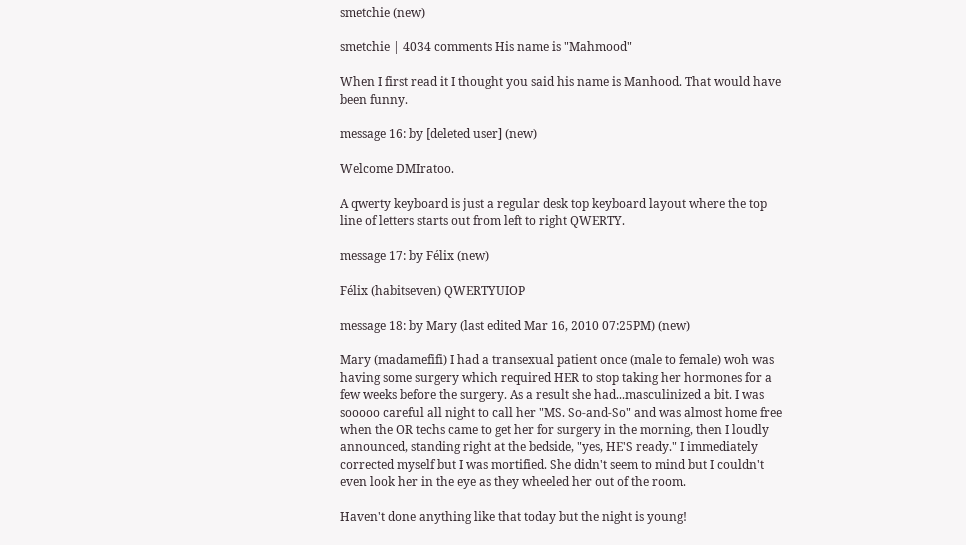smetchie (new)

smetchie | 4034 comments His name is "Mahmood"

When I first read it I thought you said his name is Manhood. That would have been funny.

message 16: by [deleted user] (new)

Welcome DMIratoo.

A qwerty keyboard is just a regular desk top keyboard layout where the top line of letters starts out from left to right QWERTY.

message 17: by Félix (new)

Félix (habitseven) QWERTYUIOP

message 18: by Mary (last edited Mar 16, 2010 07:25PM) (new)

Mary (madamefifi) I had a transexual patient once (male to female) woh was having some surgery which required HER to stop taking her hormones for a few weeks before the surgery. As a result she had...masculinized a bit. I was sooooo careful all night to call her "MS. So-and-So" and was almost home free when the OR techs came to get her for surgery in the morning, then I loudly announced, standing right at the bedside, "yes, HE'S ready." I immediately corrected myself but I was mortified. She didn't seem to mind but I couldn't even look her in the eye as they wheeled her out of the room.

Haven't done anything like that today but the night is young!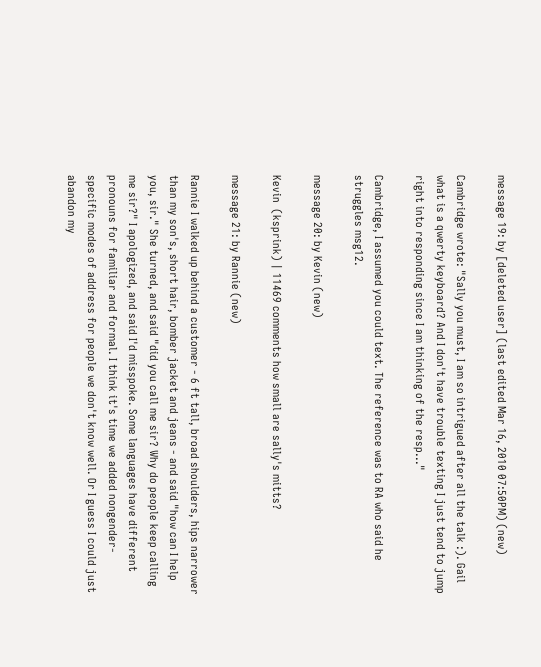message 19: by [deleted user] (last edited Mar 16, 2010 07:50PM) (new)

Cambridge wrote: "Sally you must, I am so intrigued after all the talk :). Gail what is a qwerty keyboard? And I don't have trouble texting I just tend to jump right into responding since I am thinking of the resp..."

Cambridge, I assumed you could text. The reference was to RA who said he struggles msg12.

message 20: by Kevin (new)

Kevin  (ksprink) | 11469 comments how small are sally's mitts?

message 21: by Rannie (new)

Rannie I walked up behind a customer - 6 ft tall, broad shoulders, hips narrower than my son's, short hair, bomber jacket and jeans - and said "how can I help you, sir." She turned, and said "did you call me sir? Why do people keep calling me sir?" I apologized, and said I'd misspoke. Some languages have different pronouns for familiar and formal. I think it's time we added nongender-specific modes of address for people we don't know well. Or I guess I could just
abandon my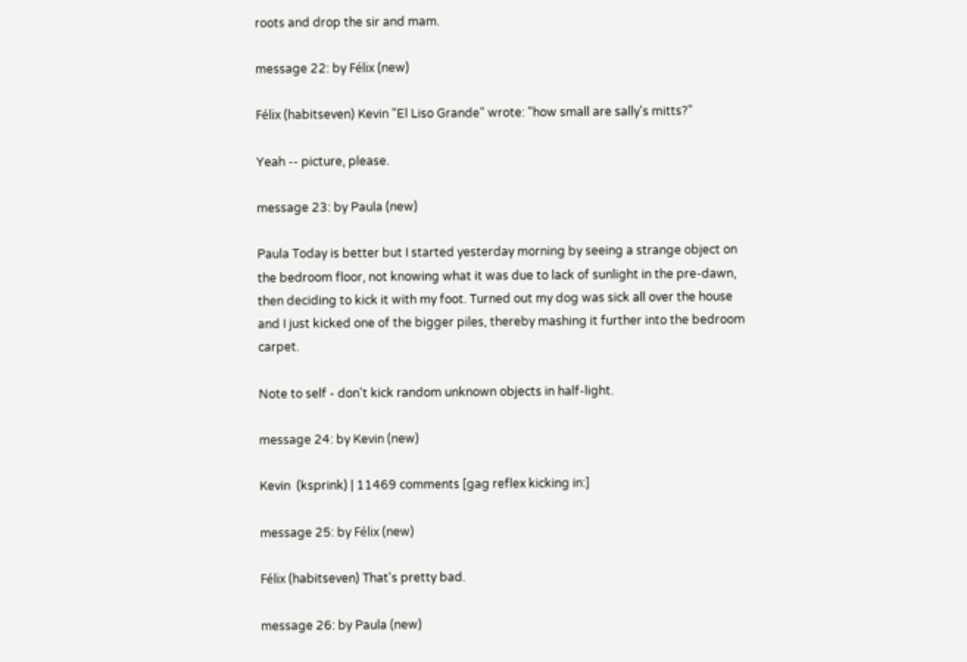roots and drop the sir and mam.

message 22: by Félix (new)

Félix (habitseven) Kevin "El Liso Grande" wrote: "how small are sally's mitts?"

Yeah -- picture, please.

message 23: by Paula (new)

Paula Today is better but I started yesterday morning by seeing a strange object on the bedroom floor, not knowing what it was due to lack of sunlight in the pre-dawn, then deciding to kick it with my foot. Turned out my dog was sick all over the house and I just kicked one of the bigger piles, thereby mashing it further into the bedroom carpet.

Note to self - don't kick random unknown objects in half-light.

message 24: by Kevin (new)

Kevin  (ksprink) | 11469 comments [gag reflex kicking in:]

message 25: by Félix (new)

Félix (habitseven) That's pretty bad.

message 26: by Paula (new)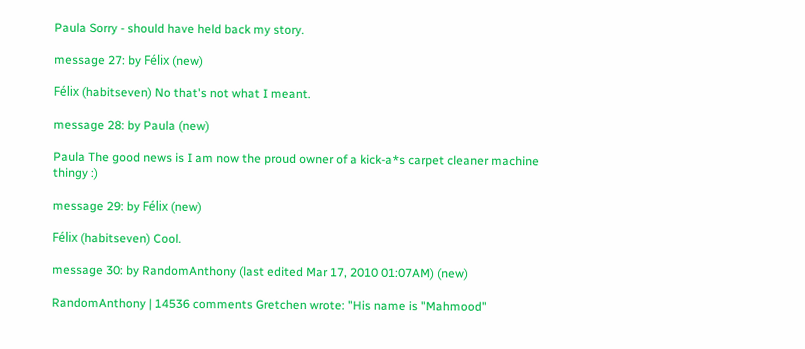Paula Sorry - should have held back my story.

message 27: by Félix (new)

Félix (habitseven) No that's not what I meant.

message 28: by Paula (new)

Paula The good news is I am now the proud owner of a kick-a*s carpet cleaner machine thingy :)

message 29: by Félix (new)

Félix (habitseven) Cool.

message 30: by RandomAnthony (last edited Mar 17, 2010 01:07AM) (new)

RandomAnthony | 14536 comments Gretchen wrote: "His name is "Mahmood"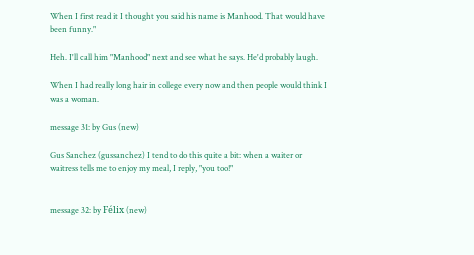When I first read it I thought you said his name is Manhood. That would have been funny."

Heh. I'll call him "Manhood" next and see what he says. He'd probably laugh.

When I had really long hair in college every now and then people would think I was a woman.

message 31: by Gus (new)

Gus Sanchez (gussanchez) I tend to do this quite a bit: when a waiter or waitress tells me to enjoy my meal, I reply, "you too!"


message 32: by Félix (new)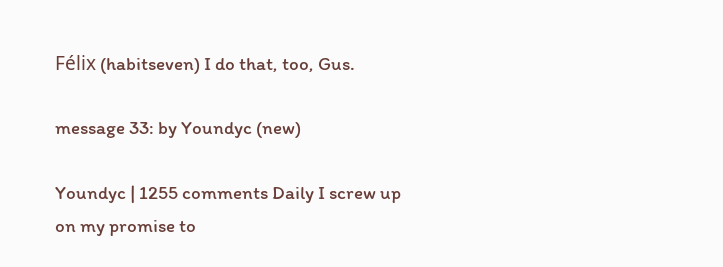Félix (habitseven) I do that, too, Gus.

message 33: by Youndyc (new)

Youndyc | 1255 comments Daily I screw up on my promise to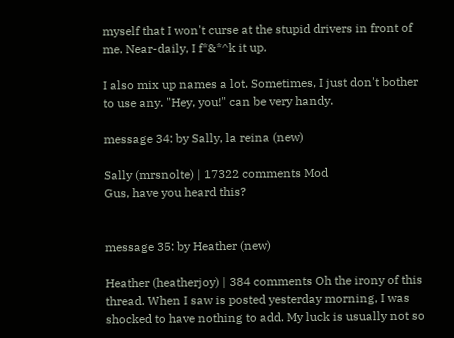myself that I won't curse at the stupid drivers in front of me. Near-daily, I f*&*^k it up.

I also mix up names a lot. Sometimes, I just don't bother to use any. "Hey, you!" can be very handy.

message 34: by Sally, la reina (new)

Sally (mrsnolte) | 17322 comments Mod
Gus, have you heard this?


message 35: by Heather (new)

Heather (heatherjoy) | 384 comments Oh the irony of this thread. When I saw is posted yesterday morning, I was shocked to have nothing to add. My luck is usually not so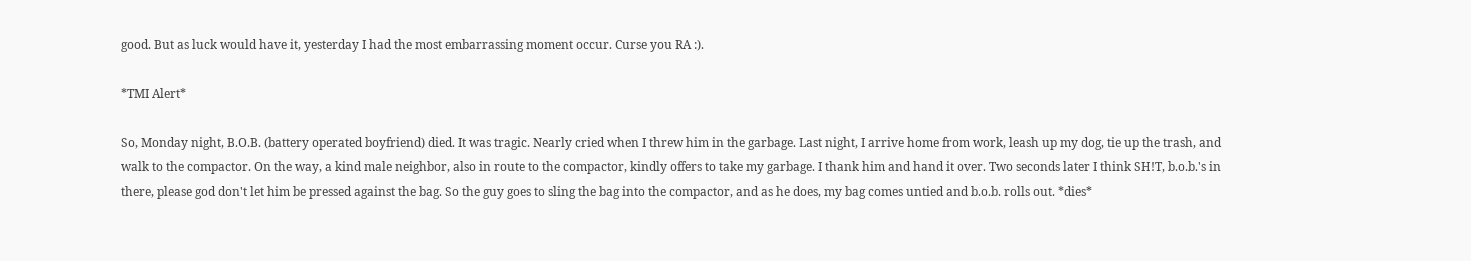good. But as luck would have it, yesterday I had the most embarrassing moment occur. Curse you RA :).

*TMI Alert*

So, Monday night, B.O.B. (battery operated boyfriend) died. It was tragic. Nearly cried when I threw him in the garbage. Last night, I arrive home from work, leash up my dog, tie up the trash, and walk to the compactor. On the way, a kind male neighbor, also in route to the compactor, kindly offers to take my garbage. I thank him and hand it over. Two seconds later I think SH!T, b.o.b.'s in there, please god don't let him be pressed against the bag. So the guy goes to sling the bag into the compactor, and as he does, my bag comes untied and b.o.b. rolls out. *dies*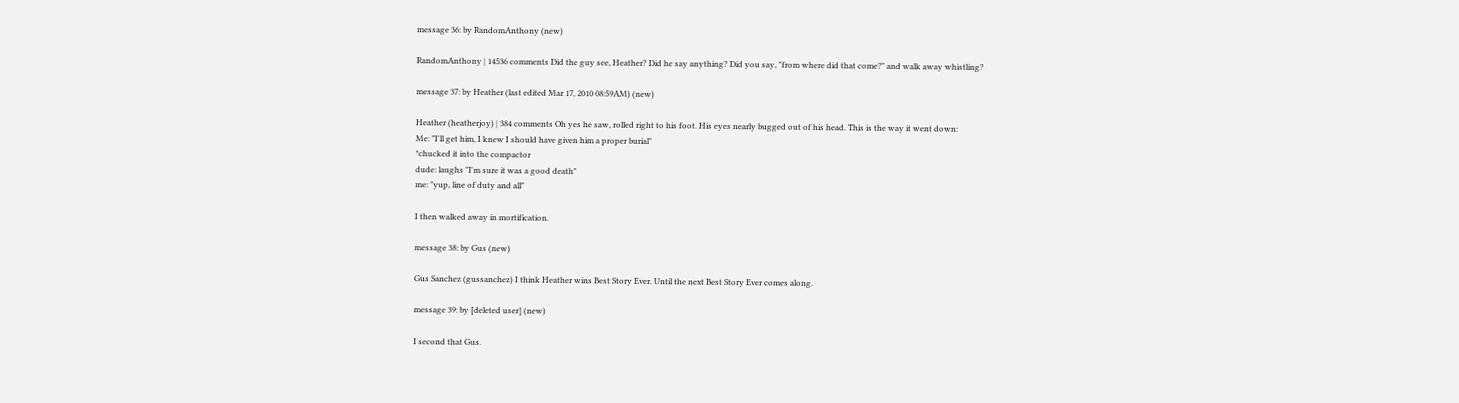message 36: by RandomAnthony (new)

RandomAnthony | 14536 comments Did the guy see, Heather? Did he say anything? Did you say, "from where did that come?" and walk away whistling?

message 37: by Heather (last edited Mar 17, 2010 08:59AM) (new)

Heather (heatherjoy) | 384 comments Oh yes he saw, rolled right to his foot. His eyes nearly bugged out of his head. This is the way it went down:
Me: "I'll get him, I knew I should have given him a proper burial"
*chucked it into the compactor
dude: laughs "I'm sure it was a good death"
me: "yup, line of duty and all"

I then walked away in mortification.

message 38: by Gus (new)

Gus Sanchez (gussanchez) I think Heather wins Best Story Ever. Until the next Best Story Ever comes along.

message 39: by [deleted user] (new)

I second that Gus.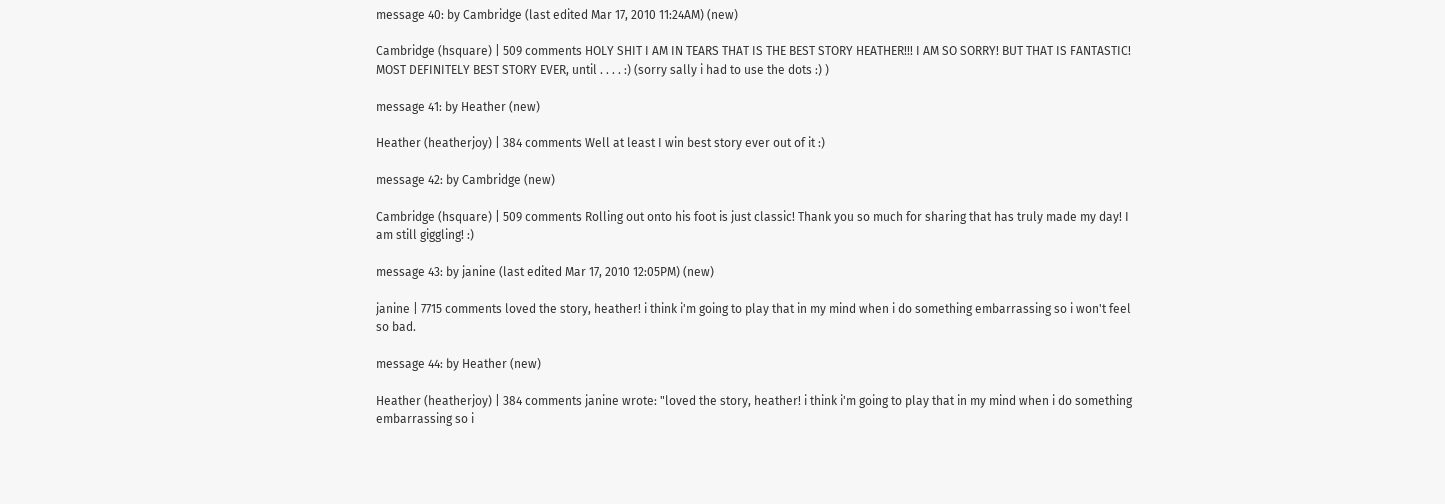message 40: by Cambridge (last edited Mar 17, 2010 11:24AM) (new)

Cambridge (hsquare) | 509 comments HOLY SHIT I AM IN TEARS THAT IS THE BEST STORY HEATHER!!! I AM SO SORRY! BUT THAT IS FANTASTIC! MOST DEFINITELY BEST STORY EVER, until . . . . :) (sorry sally i had to use the dots :) )

message 41: by Heather (new)

Heather (heatherjoy) | 384 comments Well at least I win best story ever out of it :)

message 42: by Cambridge (new)

Cambridge (hsquare) | 509 comments Rolling out onto his foot is just classic! Thank you so much for sharing that has truly made my day! I am still giggling! :)

message 43: by janine (last edited Mar 17, 2010 12:05PM) (new)

janine | 7715 comments loved the story, heather! i think i'm going to play that in my mind when i do something embarrassing so i won't feel so bad.

message 44: by Heather (new)

Heather (heatherjoy) | 384 comments janine wrote: "loved the story, heather! i think i'm going to play that in my mind when i do something embarrassing so i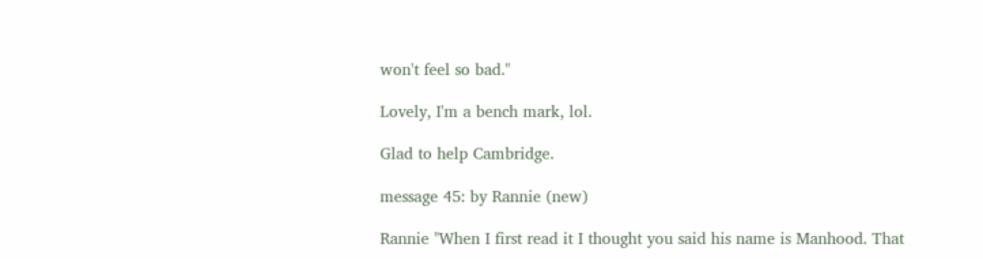won't feel so bad."

Lovely, I'm a bench mark, lol.

Glad to help Cambridge.

message 45: by Rannie (new)

Rannie "When I first read it I thought you said his name is Manhood. That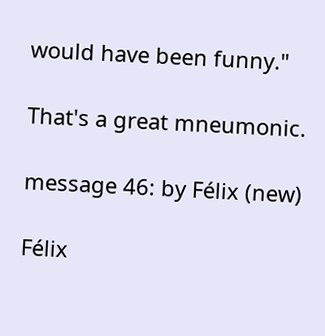would have been funny."

That's a great mneumonic.

message 46: by Félix (new)

Félix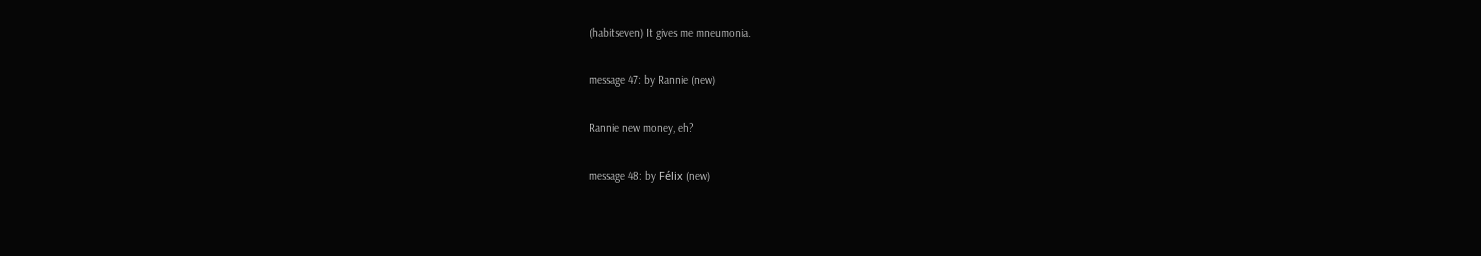(habitseven) It gives me mneumonia.

message 47: by Rannie (new)

Rannie new money, eh?

message 48: by Félix (new)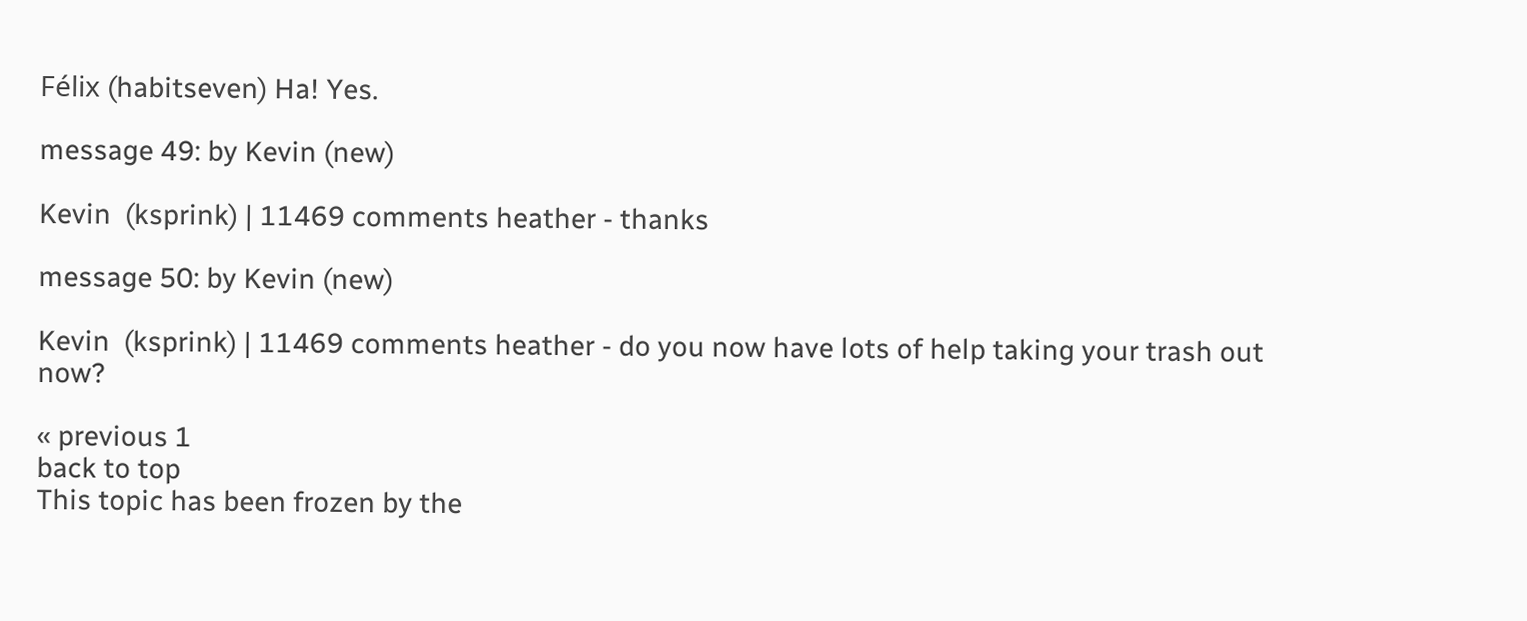Félix (habitseven) Ha! Yes.

message 49: by Kevin (new)

Kevin  (ksprink) | 11469 comments heather - thanks

message 50: by Kevin (new)

Kevin  (ksprink) | 11469 comments heather - do you now have lots of help taking your trash out now?

« previous 1
back to top
This topic has been frozen by the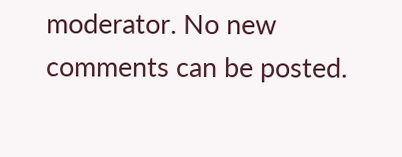moderator. No new comments can be posted.